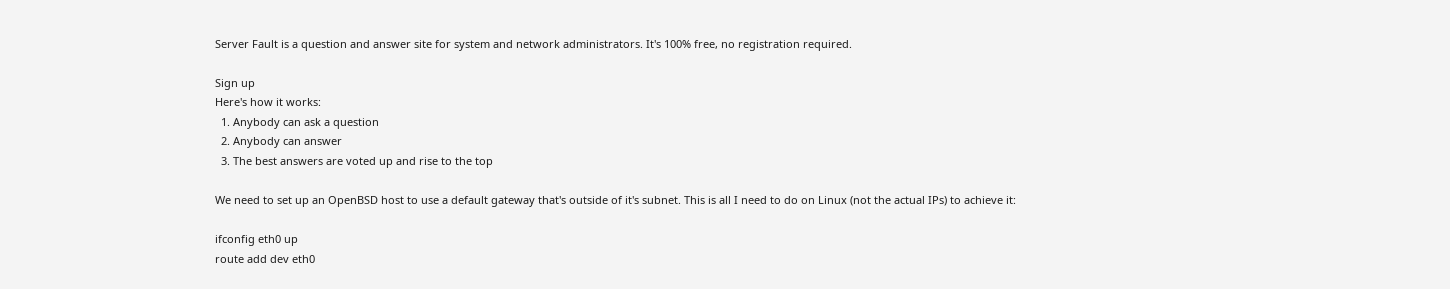Server Fault is a question and answer site for system and network administrators. It's 100% free, no registration required.

Sign up
Here's how it works:
  1. Anybody can ask a question
  2. Anybody can answer
  3. The best answers are voted up and rise to the top

We need to set up an OpenBSD host to use a default gateway that's outside of it's subnet. This is all I need to do on Linux (not the actual IPs) to achieve it:

ifconfig eth0 up
route add dev eth0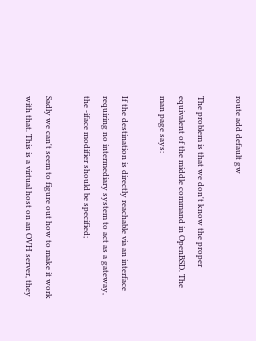route add default gw

The problem is that we don't know the proper equivalent of the middle command in OpenBSD. The man page says:

If the destination is directly reachable via an interface requiring no intermediary system to act as a gateway, the -iface modifier should be specified;

Sadly we can't seem to figure out how to make it work with that. This is a virtual host on an OVH server, they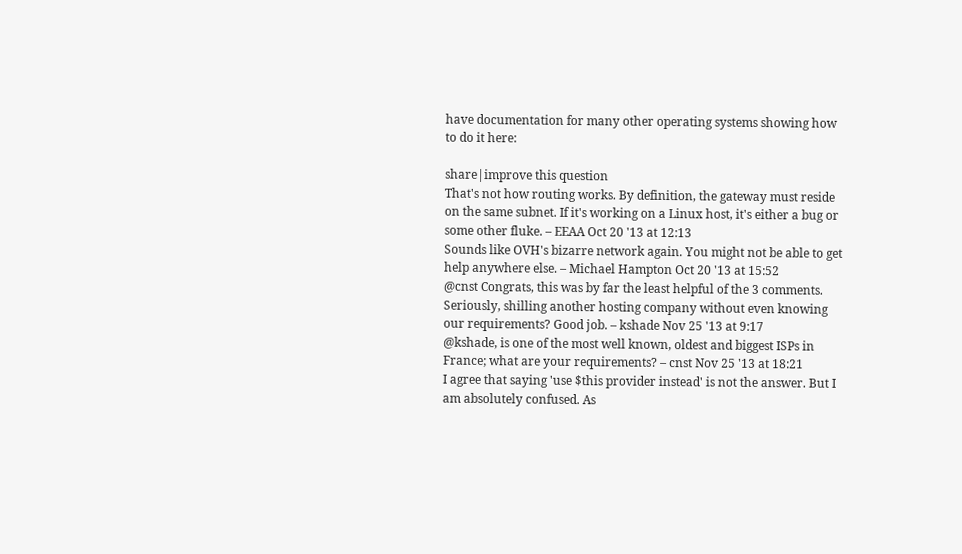have documentation for many other operating systems showing how to do it here:

share|improve this question
That's not how routing works. By definition, the gateway must reside on the same subnet. If it's working on a Linux host, it's either a bug or some other fluke. – EEAA Oct 20 '13 at 12:13
Sounds like OVH's bizarre network again. You might not be able to get help anywhere else. – Michael Hampton Oct 20 '13 at 15:52
@cnst Congrats, this was by far the least helpful of the 3 comments. Seriously, shilling another hosting company without even knowing our requirements? Good job. – kshade Nov 25 '13 at 9:17
@kshade, is one of the most well known, oldest and biggest ISPs in France; what are your requirements? – cnst Nov 25 '13 at 18:21
I agree that saying 'use $this provider instead' is not the answer. But I am absolutely confused. As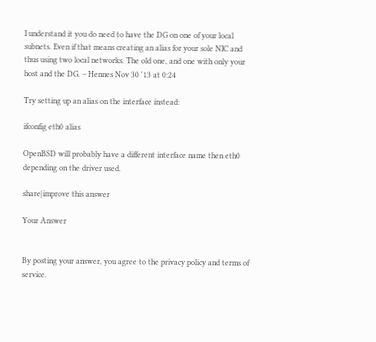I understand it you do need to have the DG on one of your local subnets. Even if that means creating an alias for your sole NIC and thus using two local networks. The old one, and one with only your host and the DG. – Hennes Nov 30 '13 at 0:24

Try setting up an alias on the interface instead:

ifconfig eth0 alias

OpenBSD will probably have a different interface name then eth0 depending on the driver used.

share|improve this answer

Your Answer


By posting your answer, you agree to the privacy policy and terms of service.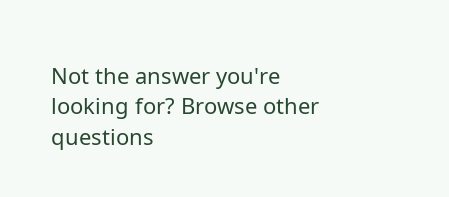Not the answer you're looking for? Browse other questions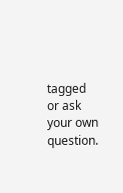tagged or ask your own question.